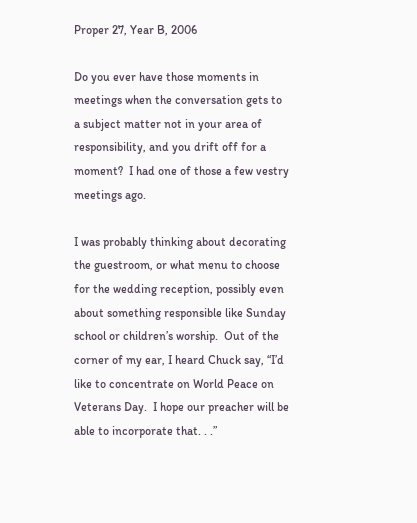Proper 27, Year B, 2006

Do you ever have those moments in meetings when the conversation gets to a subject matter not in your area of responsibility, and you drift off for a moment?  I had one of those a few vestry meetings ago.

I was probably thinking about decorating the guestroom, or what menu to choose for the wedding reception, possibly even about something responsible like Sunday school or children’s worship.  Out of the corner of my ear, I heard Chuck say, “I’d like to concentrate on World Peace on Veterans Day.  I hope our preacher will be able to incorporate that. . .”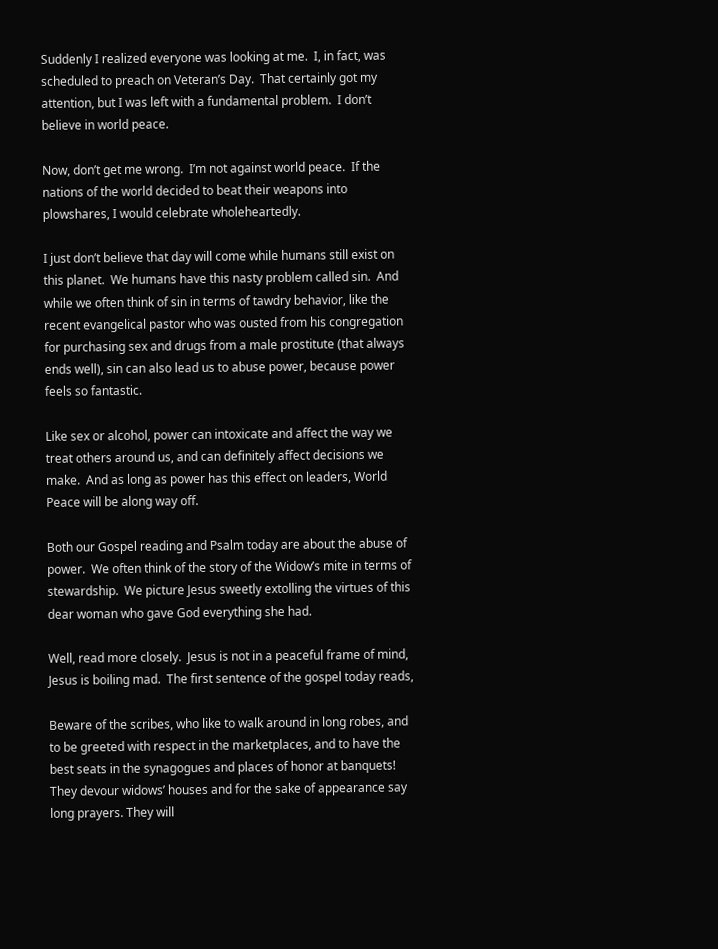Suddenly I realized everyone was looking at me.  I, in fact, was scheduled to preach on Veteran’s Day.  That certainly got my attention, but I was left with a fundamental problem.  I don’t believe in world peace.

Now, don’t get me wrong.  I’m not against world peace.  If the nations of the world decided to beat their weapons into plowshares, I would celebrate wholeheartedly.

I just don’t believe that day will come while humans still exist on this planet.  We humans have this nasty problem called sin.  And while we often think of sin in terms of tawdry behavior, like the recent evangelical pastor who was ousted from his congregation for purchasing sex and drugs from a male prostitute (that always ends well), sin can also lead us to abuse power, because power feels so fantastic.

Like sex or alcohol, power can intoxicate and affect the way we treat others around us, and can definitely affect decisions we make.  And as long as power has this effect on leaders, World Peace will be along way off.

Both our Gospel reading and Psalm today are about the abuse of power.  We often think of the story of the Widow’s mite in terms of stewardship.  We picture Jesus sweetly extolling the virtues of this dear woman who gave God everything she had.

Well, read more closely.  Jesus is not in a peaceful frame of mind, Jesus is boiling mad.  The first sentence of the gospel today reads,

Beware of the scribes, who like to walk around in long robes, and to be greeted with respect in the marketplaces, and to have the best seats in the synagogues and places of honor at banquets! They devour widows’ houses and for the sake of appearance say long prayers. They will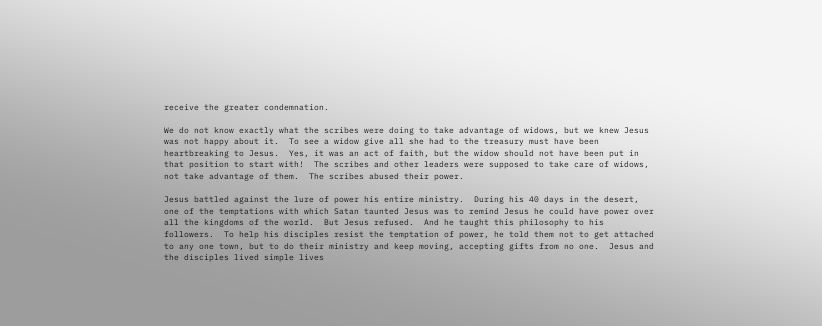receive the greater condemnation.

We do not know exactly what the scribes were doing to take advantage of widows, but we knew Jesus was not happy about it.  To see a widow give all she had to the treasury must have been heartbreaking to Jesus.  Yes, it was an act of faith, but the widow should not have been put in that position to start with!  The scribes and other leaders were supposed to take care of widows, not take advantage of them.  The scribes abused their power.

Jesus battled against the lure of power his entire ministry.  During his 40 days in the desert, one of the temptations with which Satan taunted Jesus was to remind Jesus he could have power over all the kingdoms of the world.  But Jesus refused.  And he taught this philosophy to his followers.  To help his disciples resist the temptation of power, he told them not to get attached to any one town, but to do their ministry and keep moving, accepting gifts from no one.  Jesus and the disciples lived simple lives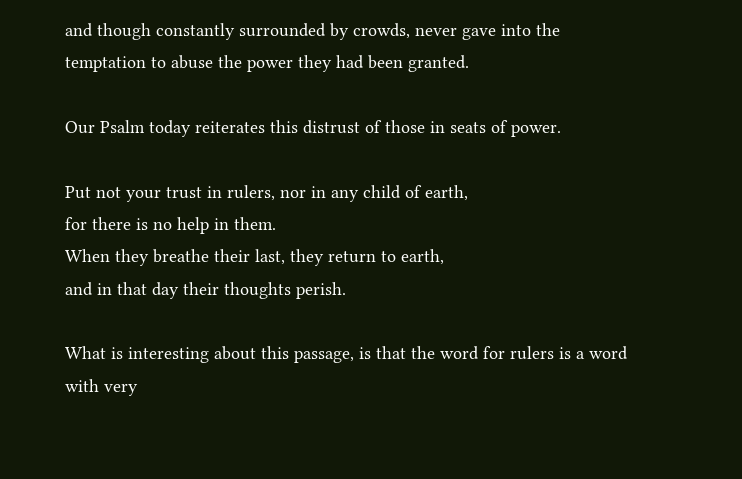and though constantly surrounded by crowds, never gave into the temptation to abuse the power they had been granted.

Our Psalm today reiterates this distrust of those in seats of power.

Put not your trust in rulers, nor in any child of earth,
for there is no help in them.
When they breathe their last, they return to earth,
and in that day their thoughts perish.

What is interesting about this passage, is that the word for rulers is a word with very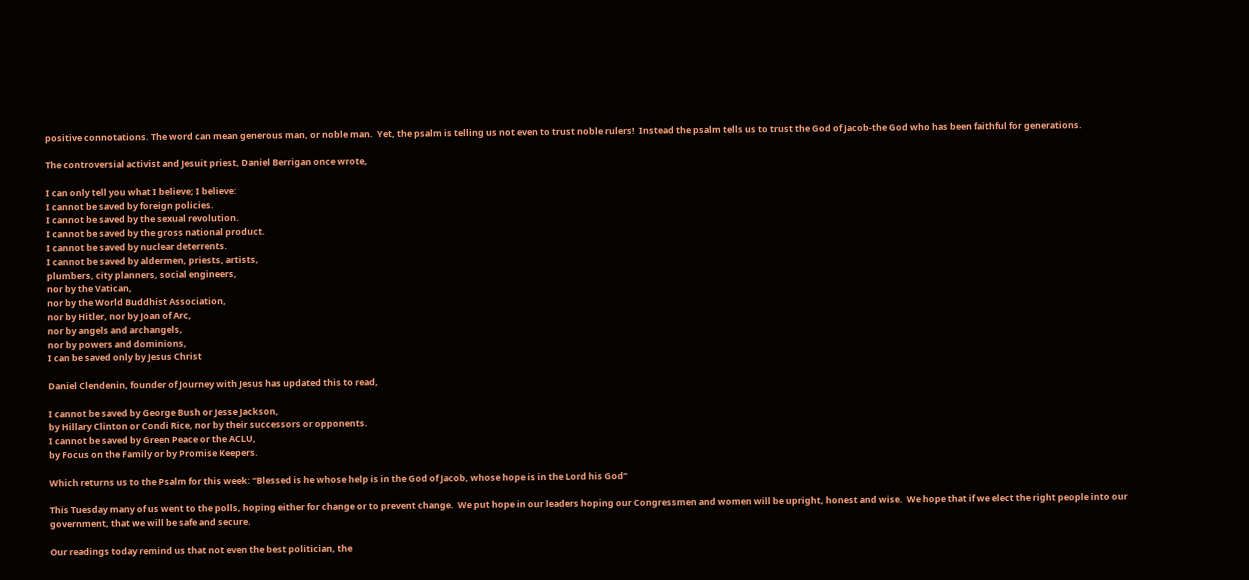positive connotations. The word can mean generous man, or noble man.  Yet, the psalm is telling us not even to trust noble rulers!  Instead the psalm tells us to trust the God of Jacob-the God who has been faithful for generations.

The controversial activist and Jesuit priest, Daniel Berrigan once wrote,

I can only tell you what I believe; I believe:
I cannot be saved by foreign policies.
I cannot be saved by the sexual revolution.
I cannot be saved by the gross national product.
I cannot be saved by nuclear deterrents.
I cannot be saved by aldermen, priests, artists,
plumbers, city planners, social engineers,
nor by the Vatican,
nor by the World Buddhist Association,
nor by Hitler, nor by Joan of Arc,
nor by angels and archangels,
nor by powers and dominions,
I can be saved only by Jesus Christ

Daniel Clendenin, founder of Journey with Jesus has updated this to read,

I cannot be saved by George Bush or Jesse Jackson,
by Hillary Clinton or Condi Rice, nor by their successors or opponents.
I cannot be saved by Green Peace or the ACLU,
by Focus on the Family or by Promise Keepers.

Which returns us to the Psalm for this week: “Blessed is he whose help is in the God of Jacob, whose hope is in the Lord his God”

This Tuesday many of us went to the polls, hoping either for change or to prevent change.  We put hope in our leaders hoping our Congressmen and women will be upright, honest and wise.  We hope that if we elect the right people into our government, that we will be safe and secure.

Our readings today remind us that not even the best politician, the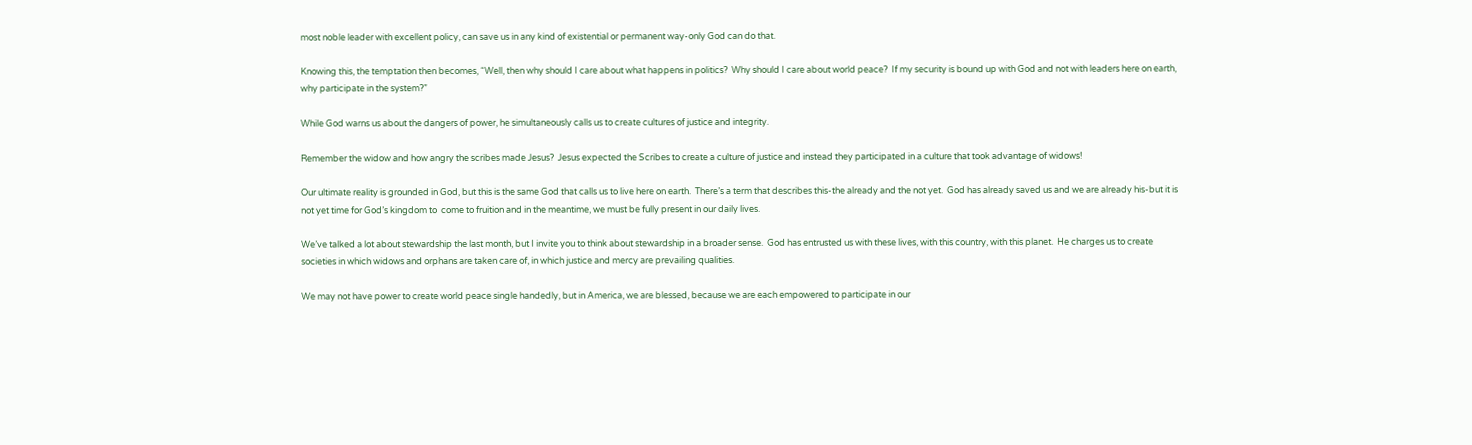most noble leader with excellent policy, can save us in any kind of existential or permanent way-only God can do that.

Knowing this, the temptation then becomes, “Well, then why should I care about what happens in politics?  Why should I care about world peace?  If my security is bound up with God and not with leaders here on earth, why participate in the system?”

While God warns us about the dangers of power, he simultaneously calls us to create cultures of justice and integrity.

Remember the widow and how angry the scribes made Jesus?  Jesus expected the Scribes to create a culture of justice and instead they participated in a culture that took advantage of widows!

Our ultimate reality is grounded in God, but this is the same God that calls us to live here on earth.  There’s a term that describes this-the already and the not yet.  God has already saved us and we are already his-but it is not yet time for God’s kingdom to  come to fruition and in the meantime, we must be fully present in our daily lives.

We’ve talked a lot about stewardship the last month, but I invite you to think about stewardship in a broader sense.  God has entrusted us with these lives, with this country, with this planet.  He charges us to create societies in which widows and orphans are taken care of, in which justice and mercy are prevailing qualities.

We may not have power to create world peace single handedly, but in America, we are blessed, because we are each empowered to participate in our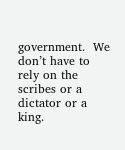government.  We don’t have to rely on the scribes or a dictator or a king.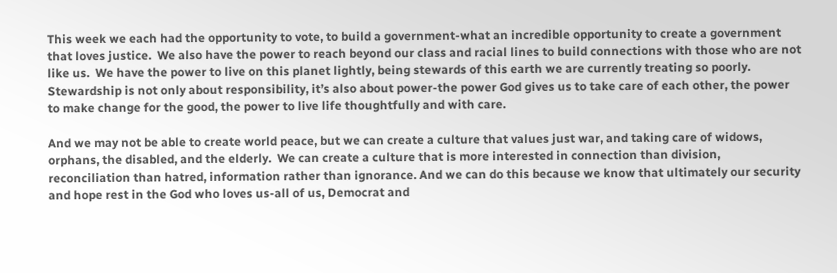This week we each had the opportunity to vote, to build a government-what an incredible opportunity to create a government that loves justice.  We also have the power to reach beyond our class and racial lines to build connections with those who are not like us.  We have the power to live on this planet lightly, being stewards of this earth we are currently treating so poorly.  Stewardship is not only about responsibility, it’s also about power-the power God gives us to take care of each other, the power to make change for the good, the power to live life thoughtfully and with care.

And we may not be able to create world peace, but we can create a culture that values just war, and taking care of widows, orphans, the disabled, and the elderly.  We can create a culture that is more interested in connection than division, reconciliation than hatred, information rather than ignorance. And we can do this because we know that ultimately our security and hope rest in the God who loves us-all of us, Democrat and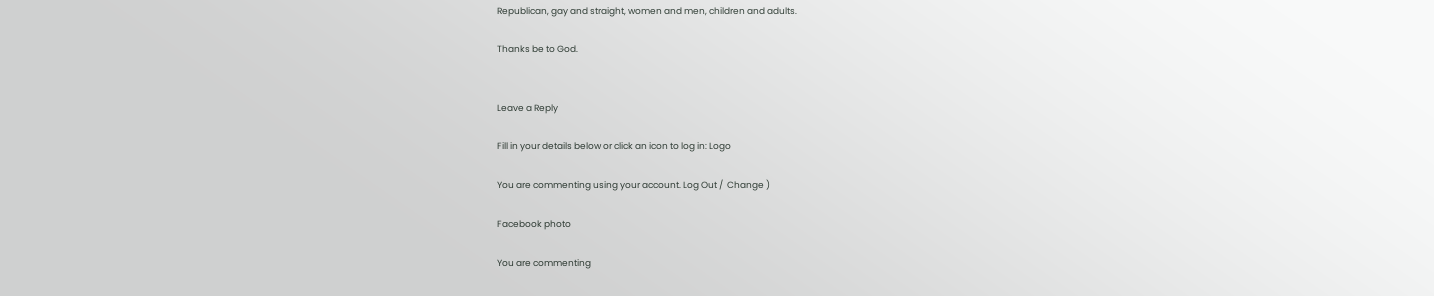Republican, gay and straight, women and men, children and adults.

Thanks be to God.


Leave a Reply

Fill in your details below or click an icon to log in: Logo

You are commenting using your account. Log Out /  Change )

Facebook photo

You are commenting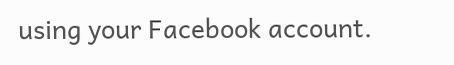using your Facebook account.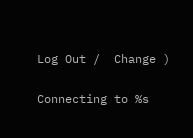Log Out /  Change )

Connecting to %s